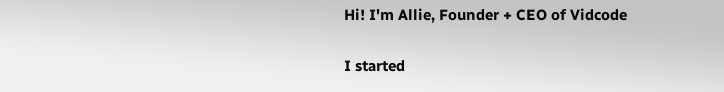Hi! I'm Allie, Founder + CEO of Vidcode

I started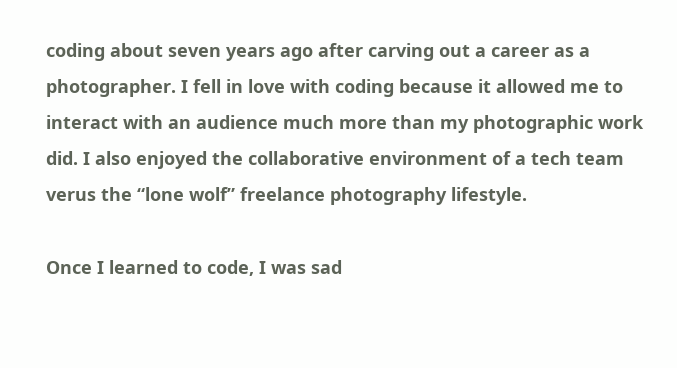coding about seven years ago after carving out a career as a photographer. I fell in love with coding because it allowed me to interact with an audience much more than my photographic work did. I also enjoyed the collaborative environment of a tech team verus the “lone wolf” freelance photography lifestyle.

Once I learned to code, I was sad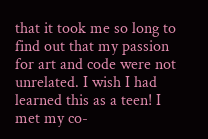that it took me so long to find out that my passion for art and code were not unrelated. I wish I had learned this as a teen! I met my co-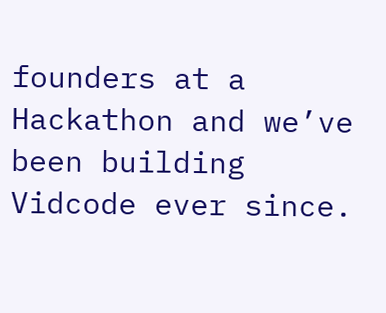founders at a Hackathon and we’ve been building Vidcode ever since.